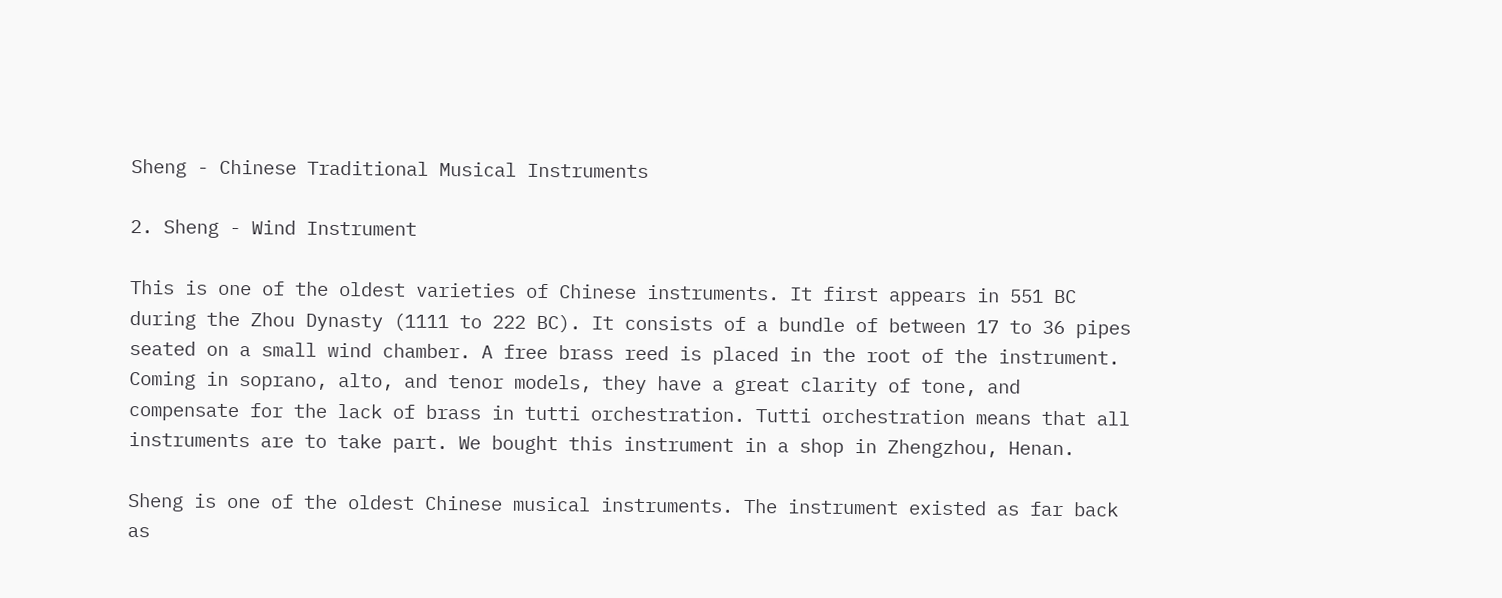Sheng - Chinese Traditional Musical Instruments

2. Sheng - Wind Instrument

This is one of the oldest varieties of Chinese instruments. It first appears in 551 BC during the Zhou Dynasty (1111 to 222 BC). It consists of a bundle of between 17 to 36 pipes seated on a small wind chamber. A free brass reed is placed in the root of the instrument. Coming in soprano, alto, and tenor models, they have a great clarity of tone, and compensate for the lack of brass in tutti orchestration. Tutti orchestration means that all instruments are to take part. We bought this instrument in a shop in Zhengzhou, Henan.

Sheng is one of the oldest Chinese musical instruments. The instrument existed as far back as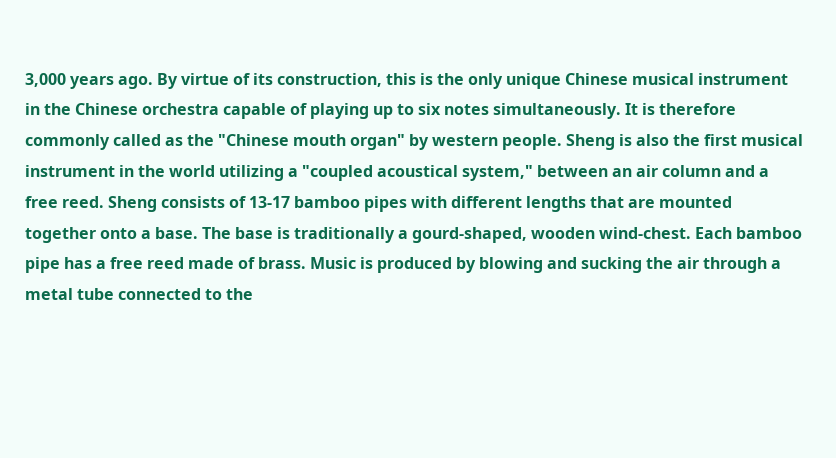3,000 years ago. By virtue of its construction, this is the only unique Chinese musical instrument in the Chinese orchestra capable of playing up to six notes simultaneously. It is therefore commonly called as the "Chinese mouth organ" by western people. Sheng is also the first musical instrument in the world utilizing a "coupled acoustical system," between an air column and a free reed. Sheng consists of 13-17 bamboo pipes with different lengths that are mounted together onto a base. The base is traditionally a gourd-shaped, wooden wind-chest. Each bamboo pipe has a free reed made of brass. Music is produced by blowing and sucking the air through a metal tube connected to the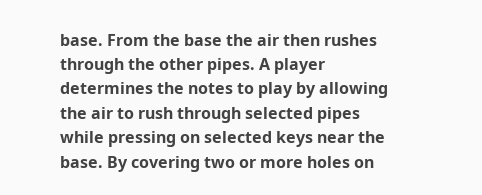base. From the base the air then rushes through the other pipes. A player determines the notes to play by allowing the air to rush through selected pipes while pressing on selected keys near the base. By covering two or more holes on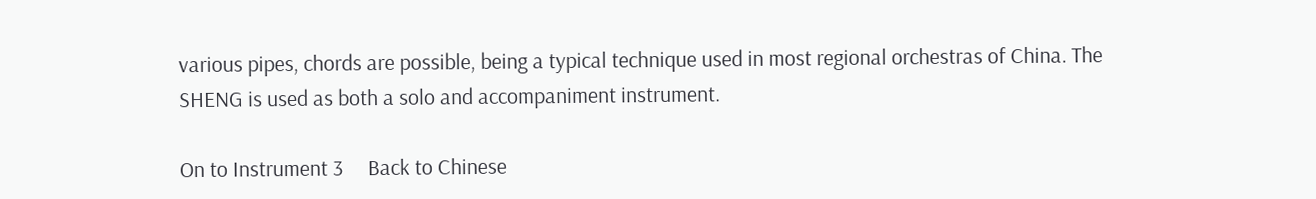various pipes, chords are possible, being a typical technique used in most regional orchestras of China. The SHENG is used as both a solo and accompaniment instrument.

On to Instrument 3     Back to Chinese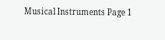Musical Instruments Page 1